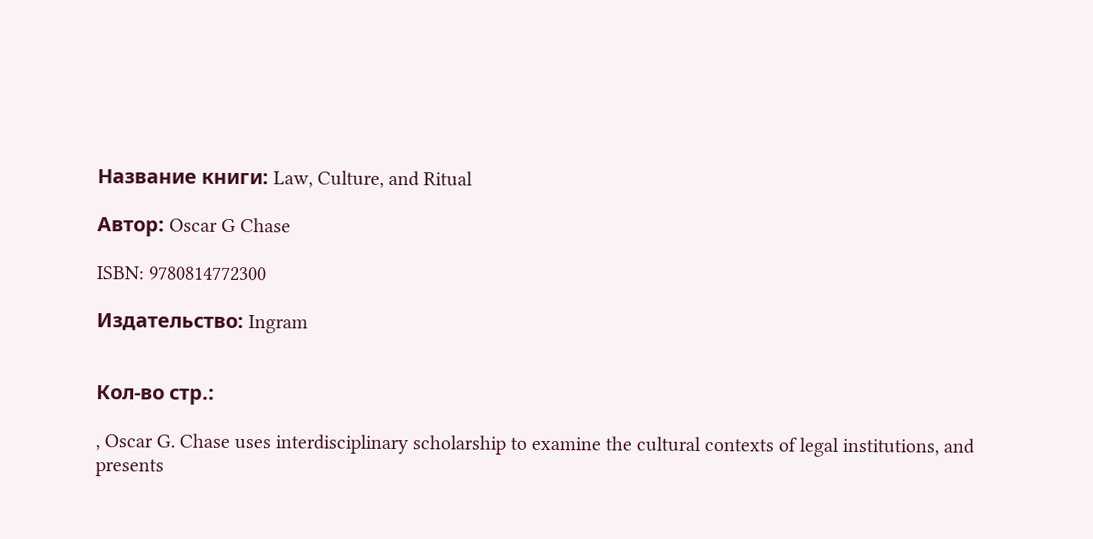Название книги: Law, Culture, and Ritual

Автор: Oscar G Chase

ISBN: 9780814772300

Издательство: Ingram


Кол-во стр.:

, Oscar G. Chase uses interdisciplinary scholarship to examine the cultural contexts of legal institutions, and presents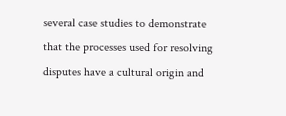several case studies to demonstrate that the processes used for resolving disputes have a cultural origin and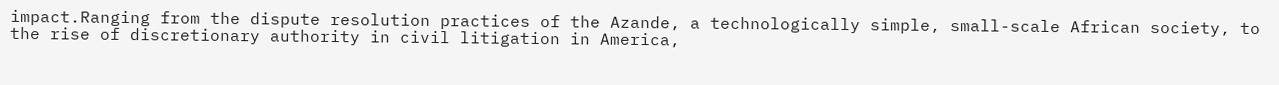impact.Ranging from the dispute resolution practices of the Azande, a technologically simple, small-scale African society, to the rise of discretionary authority in civil litigation in America,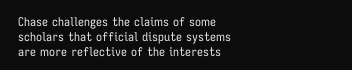Chase challenges the claims of some scholars that official dispute systems are more reflective of the interests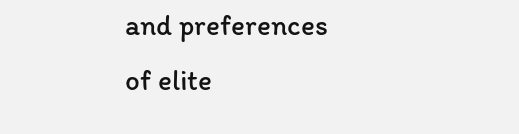and preferences of elite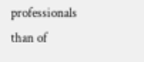professionals than of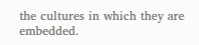the cultures in which they are embedded.